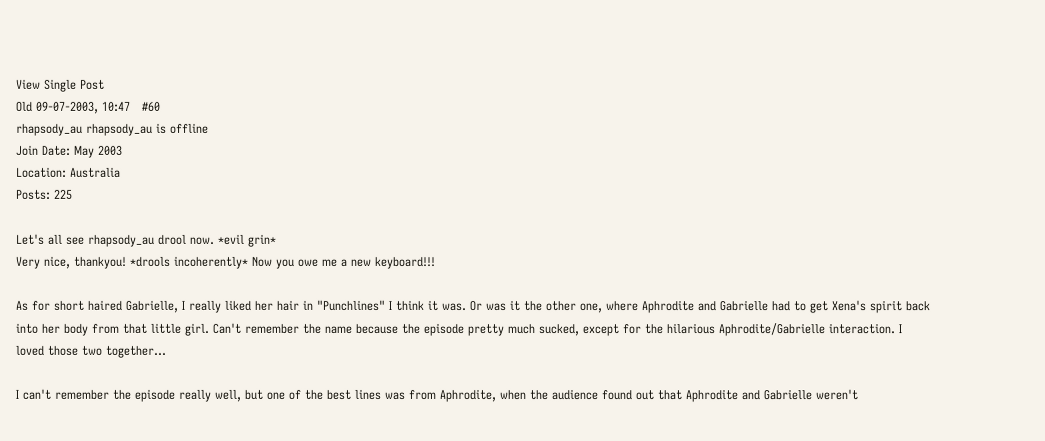View Single Post
Old 09-07-2003, 10:47   #60
rhapsody_au rhapsody_au is offline
Join Date: May 2003
Location: Australia
Posts: 225

Let's all see rhapsody_au drool now. *evil grin*
Very nice, thankyou! *drools incoherently* Now you owe me a new keyboard!!!

As for short haired Gabrielle, I really liked her hair in "Punchlines" I think it was. Or was it the other one, where Aphrodite and Gabrielle had to get Xena's spirit back into her body from that little girl. Can't remember the name because the episode pretty much sucked, except for the hilarious Aphrodite/Gabrielle interaction. I loved those two together...

I can't remember the episode really well, but one of the best lines was from Aphrodite, when the audience found out that Aphrodite and Gabrielle weren't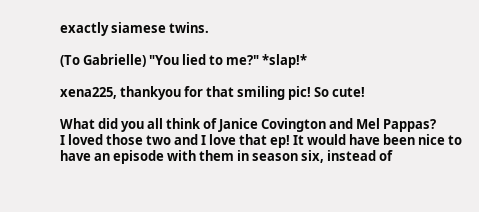exactly siamese twins.

(To Gabrielle) "You lied to me?" *slap!*

xena225, thankyou for that smiling pic! So cute!

What did you all think of Janice Covington and Mel Pappas?
I loved those two and I love that ep! It would have been nice to have an episode with them in season six, instead of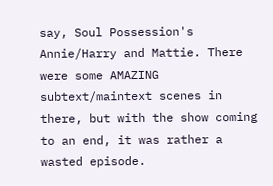say, Soul Possession's Annie/Harry and Mattie. There were some AMAZING subtext/maintext scenes in there, but with the show coming to an end, it was rather a wasted episode.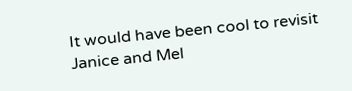It would have been cool to revisit Janice and Mel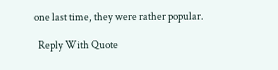one last time, they were rather popular.

  Reply With Quote